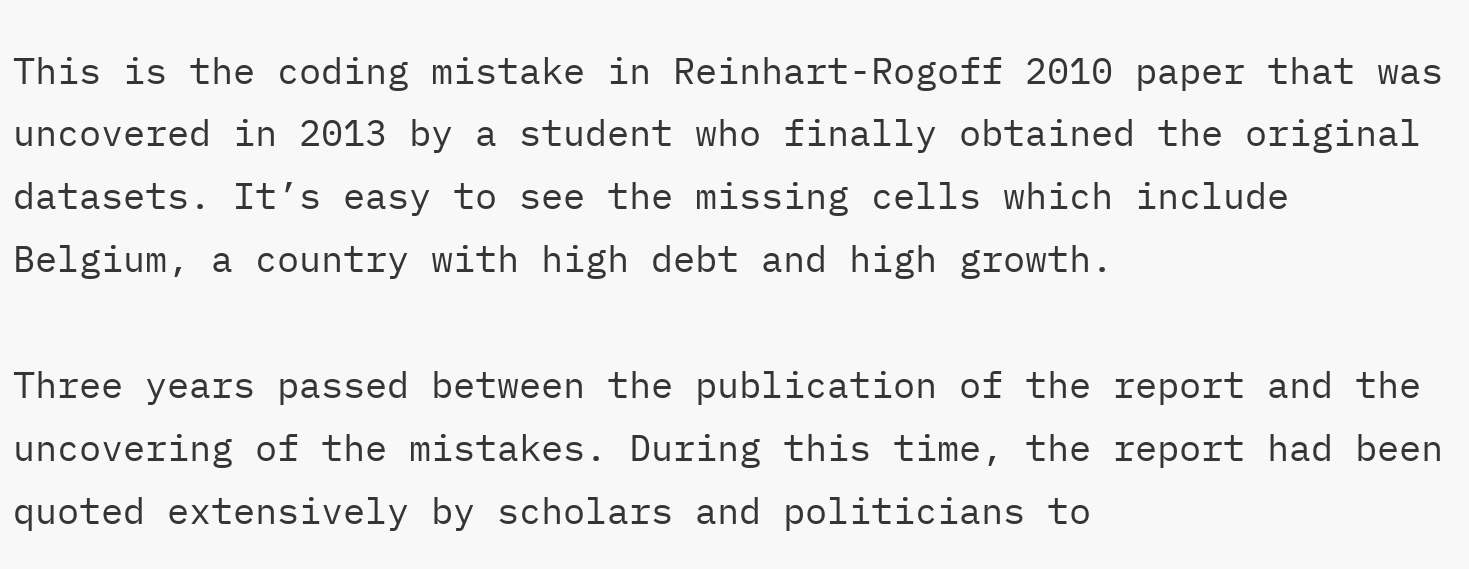This is the coding mistake in Reinhart-Rogoff 2010 paper that was uncovered in 2013 by a student who finally obtained the original datasets. It’s easy to see the missing cells which include Belgium, a country with high debt and high growth.

Three years passed between the publication of the report and the uncovering of the mistakes. During this time, the report had been quoted extensively by scholars and politicians to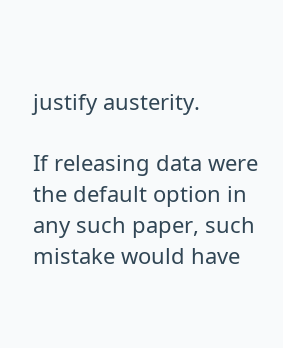justify austerity.

If releasing data were the default option in any such paper, such mistake would have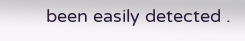been easily detected .